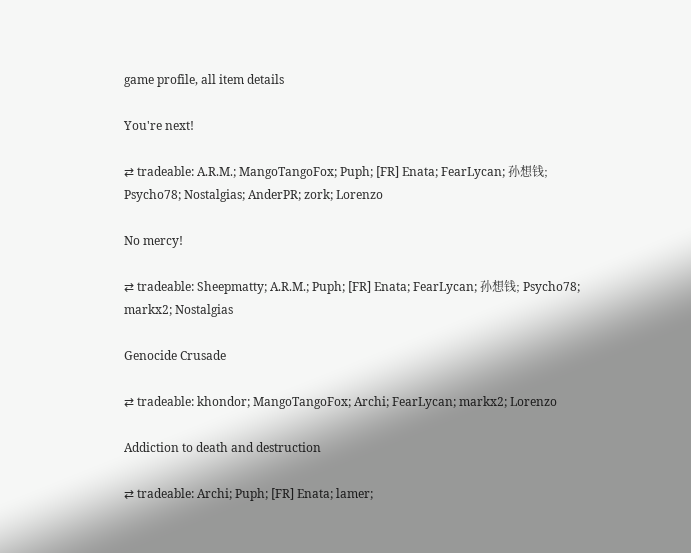game profile, all item details

You're next!

⇄ tradeable: A.R.M.; MangoTangoFox; Puph; [FR] Enata; FearLycan; 孙想钱; Psycho78; Nostalgias; AnderPR; zork; Lorenzo

No mercy!

⇄ tradeable: Sheepmatty; A.R.M.; Puph; [FR] Enata; FearLycan; 孙想钱; Psycho78; markx2; Nostalgias

Genocide Crusade

⇄ tradeable: khondor; MangoTangoFox; Archi; FearLycan; markx2; Lorenzo

Addiction to death and destruction

⇄ tradeable: Archi; Puph; [FR] Enata; lamer;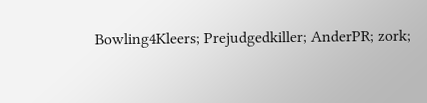Bowling4Kleers; Prejudgedkiller; AnderPR; zork;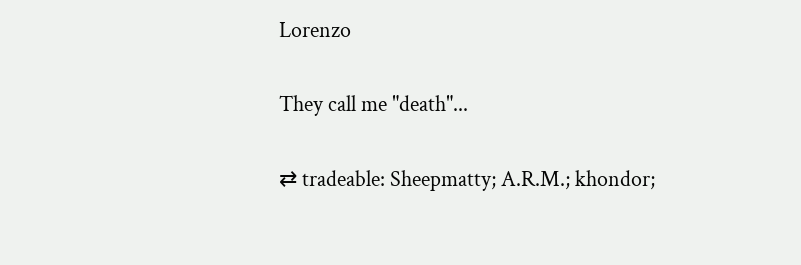Lorenzo

They call me "death"...

⇄ tradeable: Sheepmatty; A.R.M.; khondor;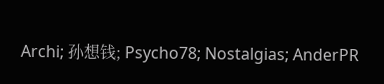Archi; 孙想钱; Psycho78; Nostalgias; AnderPR